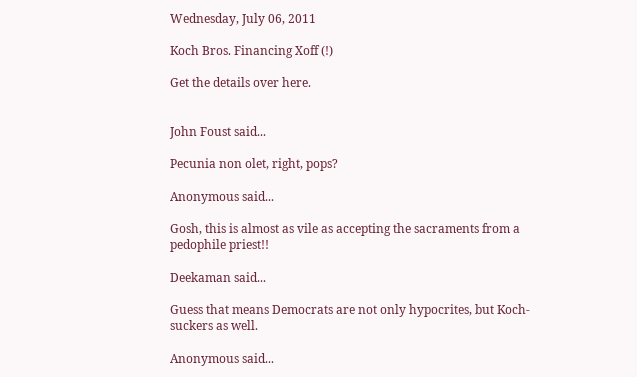Wednesday, July 06, 2011

Koch Bros. Financing Xoff (!)

Get the details over here.


John Foust said...

Pecunia non olet, right, pops?

Anonymous said...

Gosh, this is almost as vile as accepting the sacraments from a pedophile priest!!

Deekaman said...

Guess that means Democrats are not only hypocrites, but Koch-suckers as well.

Anonymous said...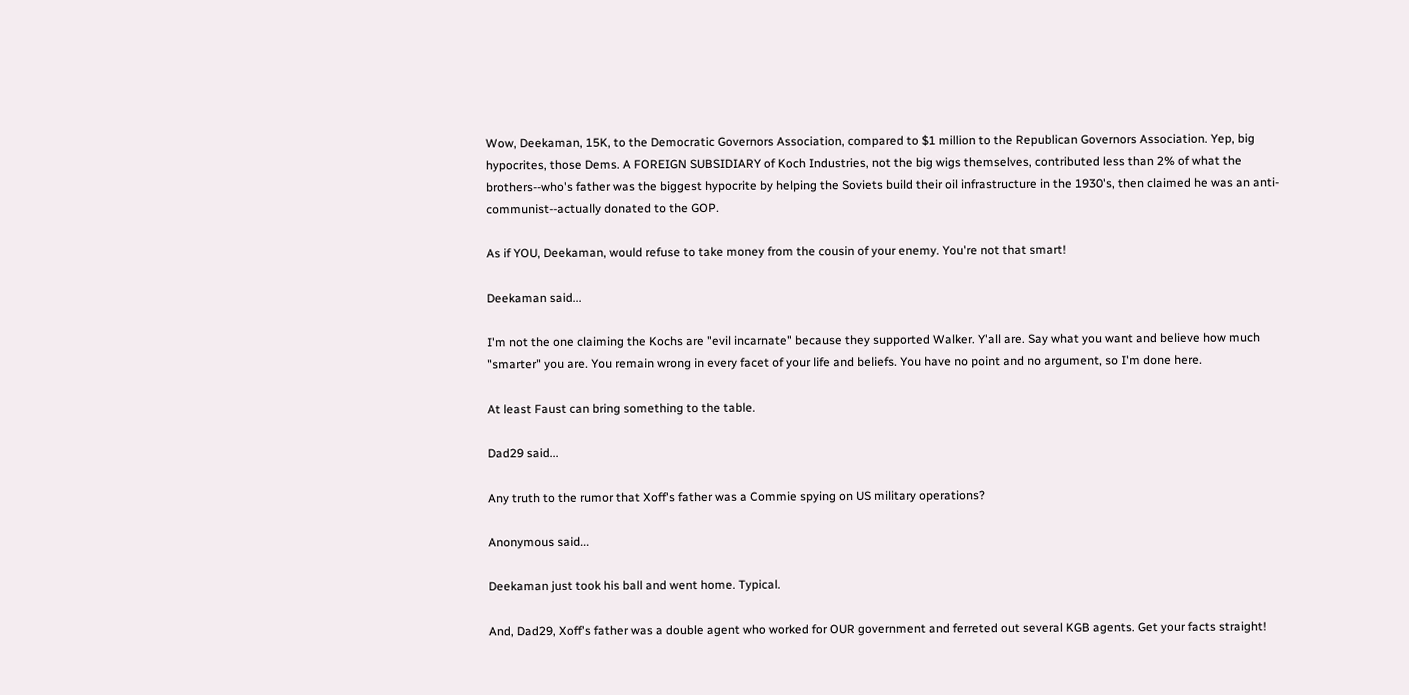Wow, Deekaman, 15K, to the Democratic Governors Association, compared to $1 million to the Republican Governors Association. Yep, big hypocrites, those Dems. A FOREIGN SUBSIDIARY of Koch Industries, not the big wigs themselves, contributed less than 2% of what the brothers--who's father was the biggest hypocrite by helping the Soviets build their oil infrastructure in the 1930's, then claimed he was an anti-communist--actually donated to the GOP.

As if YOU, Deekaman, would refuse to take money from the cousin of your enemy. You're not that smart!

Deekaman said...

I'm not the one claiming the Kochs are "evil incarnate" because they supported Walker. Y'all are. Say what you want and believe how much "smarter" you are. You remain wrong in every facet of your life and beliefs. You have no point and no argument, so I'm done here.

At least Faust can bring something to the table.

Dad29 said...

Any truth to the rumor that Xoff's father was a Commie spying on US military operations?

Anonymous said...

Deekaman just took his ball and went home. Typical.

And, Dad29, Xoff's father was a double agent who worked for OUR government and ferreted out several KGB agents. Get your facts straight!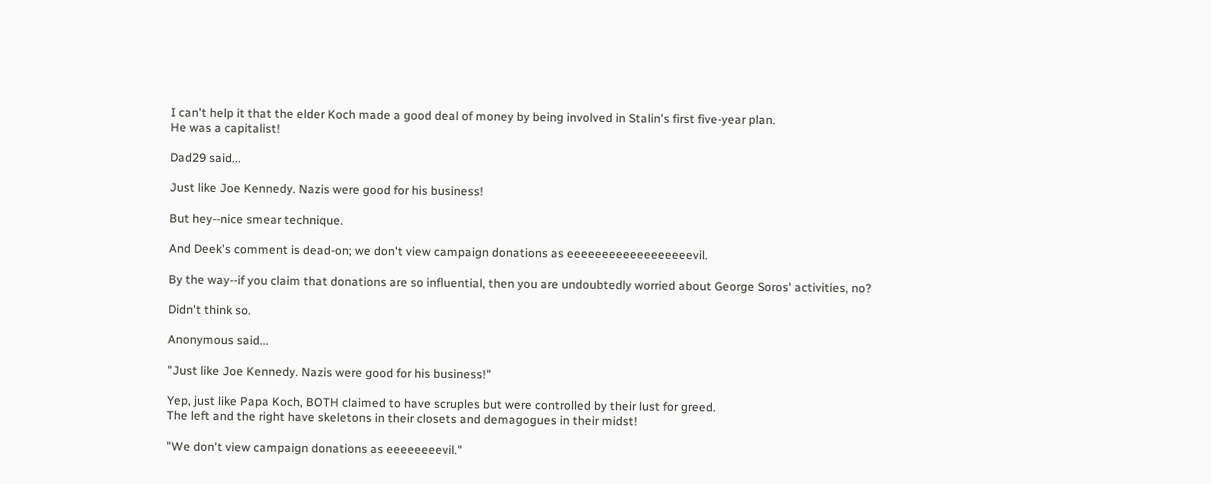I can't help it that the elder Koch made a good deal of money by being involved in Stalin's first five-year plan.
He was a capitalist!

Dad29 said...

Just like Joe Kennedy. Nazis were good for his business!

But hey--nice smear technique.

And Deek's comment is dead-on; we don't view campaign donations as eeeeeeeeeeeeeeeeeevil.

By the way--if you claim that donations are so influential, then you are undoubtedly worried about George Soros' activities, no?

Didn't think so.

Anonymous said...

"Just like Joe Kennedy. Nazis were good for his business!"

Yep, just like Papa Koch, BOTH claimed to have scruples but were controlled by their lust for greed.
The left and the right have skeletons in their closets and demagogues in their midst!

"We don't view campaign donations as eeeeeeeevil."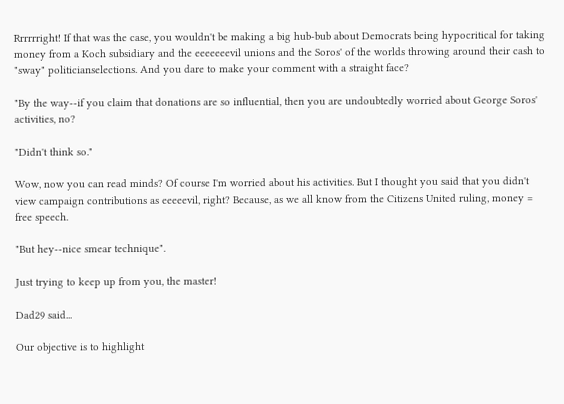Rrrrrright! If that was the case, you wouldn't be making a big hub-bub about Democrats being hypocritical for taking money from a Koch subsidiary and the eeeeeeevil unions and the Soros' of the worlds throwing around their cash to "sway" politicianselections. And you dare to make your comment with a straight face?

"By the way--if you claim that donations are so influential, then you are undoubtedly worried about George Soros' activities, no?

"Didn't think so."

Wow, now you can read minds? Of course I'm worried about his activities. But I thought you said that you didn't view campaign contributions as eeeeevil, right? Because, as we all know from the Citizens United ruling, money = free speech.

"But hey--nice smear technique".

Just trying to keep up from you, the master!

Dad29 said...

Our objective is to highlight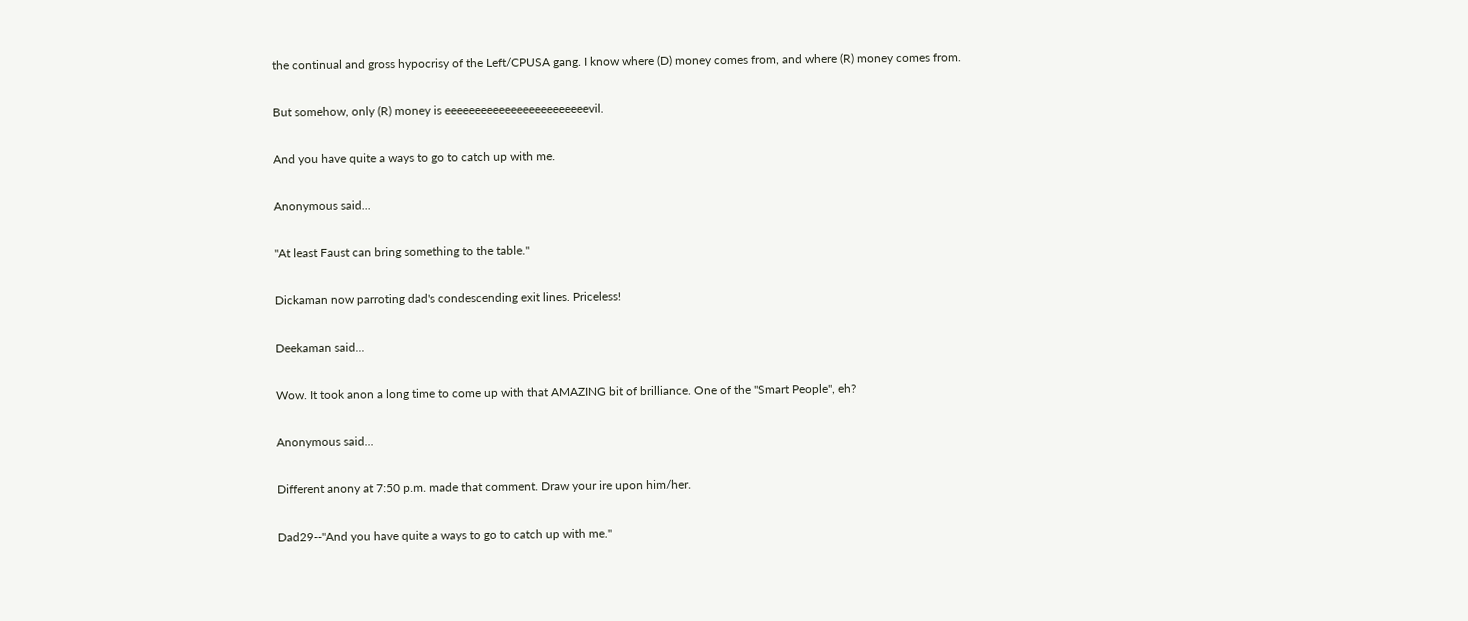the continual and gross hypocrisy of the Left/CPUSA gang. I know where (D) money comes from, and where (R) money comes from.

But somehow, only (R) money is eeeeeeeeeeeeeeeeeeeeeeeevil.

And you have quite a ways to go to catch up with me.

Anonymous said...

"At least Faust can bring something to the table."

Dickaman now parroting dad's condescending exit lines. Priceless!

Deekaman said...

Wow. It took anon a long time to come up with that AMAZING bit of brilliance. One of the "Smart People", eh?

Anonymous said...

Different anony at 7:50 p.m. made that comment. Draw your ire upon him/her.

Dad29--"And you have quite a ways to go to catch up with me."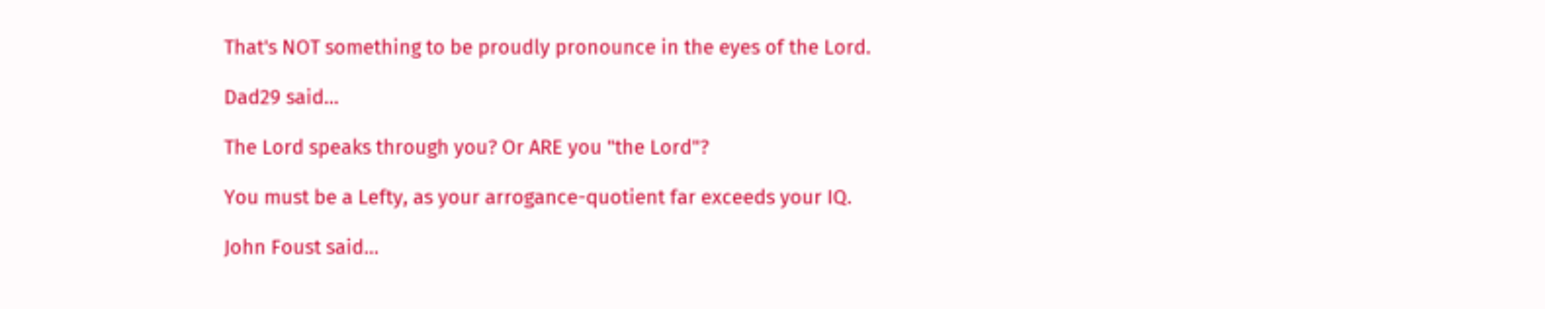That's NOT something to be proudly pronounce in the eyes of the Lord.

Dad29 said...

The Lord speaks through you? Or ARE you "the Lord"?

You must be a Lefty, as your arrogance-quotient far exceeds your IQ.

John Foust said...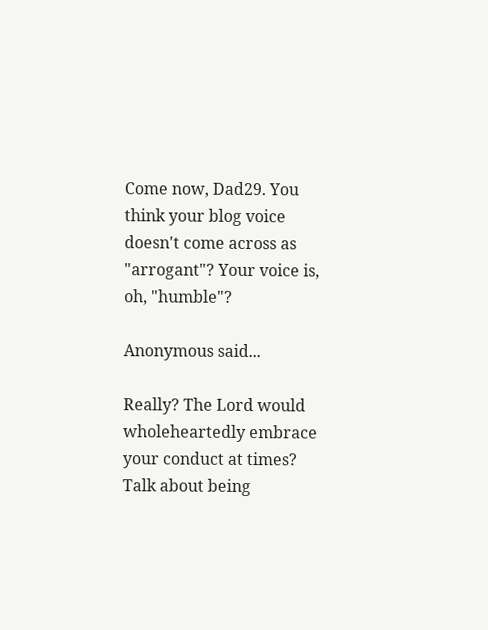Come now, Dad29. You think your blog voice doesn't come across as "arrogant"? Your voice is, oh, "humble"?

Anonymous said...

Really? The Lord would wholeheartedly embrace your conduct at times? Talk about being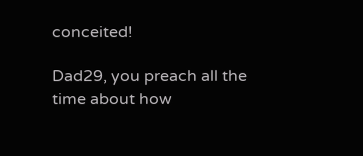conceited!

Dad29, you preach all the time about how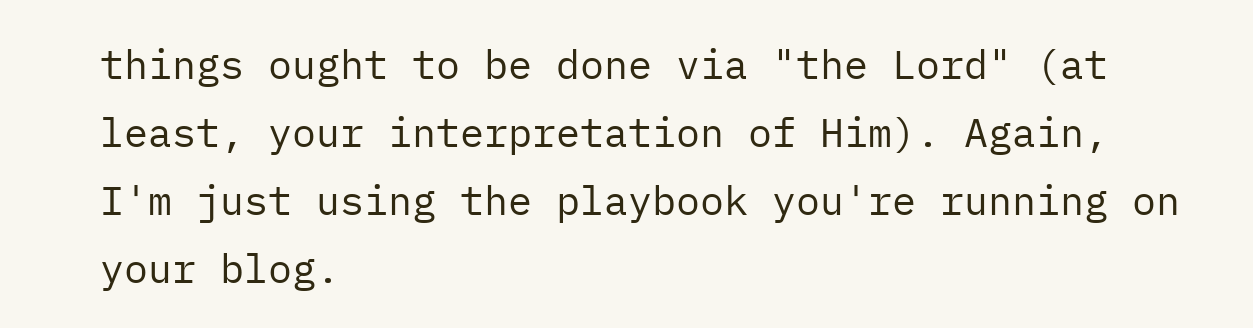things ought to be done via "the Lord" (at least, your interpretation of Him). Again, I'm just using the playbook you're running on your blog.